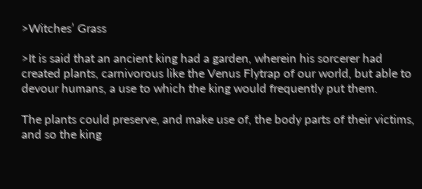>Witches’ Grass

>It is said that an ancient king had a garden, wherein his sorcerer had created plants, carnivorous like the Venus Flytrap of our world, but able to devour humans, a use to which the king would frequently put them.

The plants could preserve, and make use of, the body parts of their victims, and so the king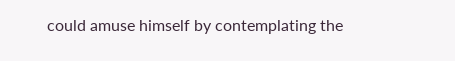could amuse himself by contemplating the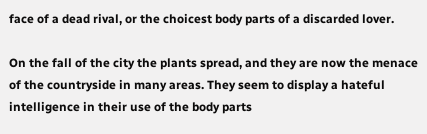face of a dead rival, or the choicest body parts of a discarded lover.

On the fall of the city the plants spread, and they are now the menace of the countryside in many areas. They seem to display a hateful intelligence in their use of the body parts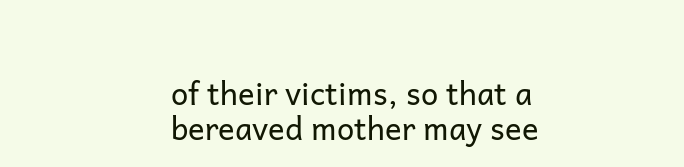of their victims, so that a bereaved mother may see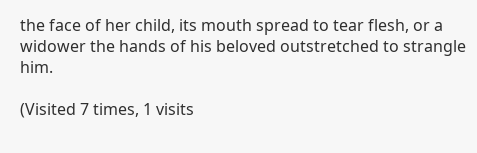the face of her child, its mouth spread to tear flesh, or a widower the hands of his beloved outstretched to strangle him.

(Visited 7 times, 1 visits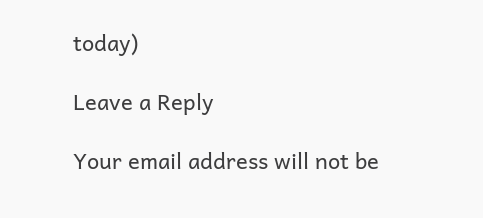today)

Leave a Reply

Your email address will not be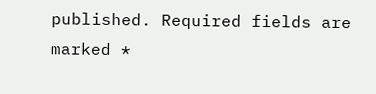published. Required fields are marked *